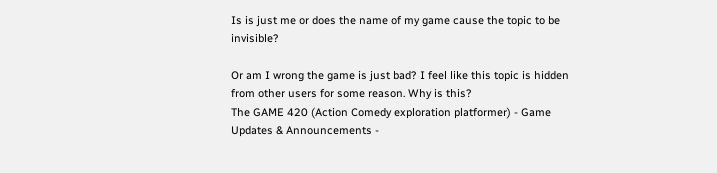Is is just me or does the name of my game cause the topic to be invisible?

Or am I wrong the game is just bad? I feel like this topic is hidden from other users for some reason. Why is this?
The GAME 420 (Action Comedy exploration platformer) - Game Updates & Announcements -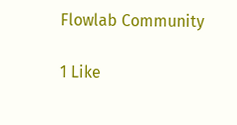Flowlab Community

1 Like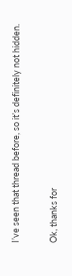I’ve seen that thread before, so it’s definitely not hidden.


Ok, thanks for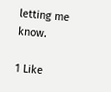letting me know.

1 Like